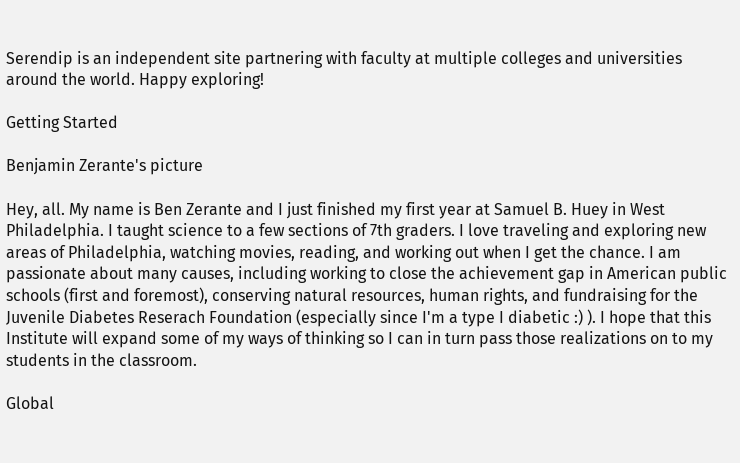Serendip is an independent site partnering with faculty at multiple colleges and universities around the world. Happy exploring!

Getting Started

Benjamin Zerante's picture

Hey, all. My name is Ben Zerante and I just finished my first year at Samuel B. Huey in West Philadelphia. I taught science to a few sections of 7th graders. I love traveling and exploring new areas of Philadelphia, watching movies, reading, and working out when I get the chance. I am passionate about many causes, including working to close the achievement gap in American public schools (first and foremost), conserving natural resources, human rights, and fundraising for the Juvenile Diabetes Reserach Foundation (especially since I'm a type I diabetic :) ). I hope that this Institute will expand some of my ways of thinking so I can in turn pass those realizations on to my students in the classroom.

Global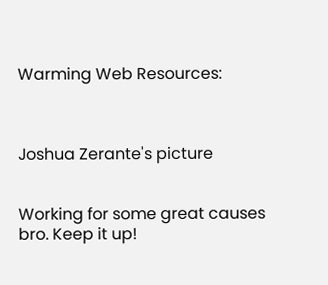Warming Web Resources:



Joshua Zerante's picture


Working for some great causes bro. Keep it up!